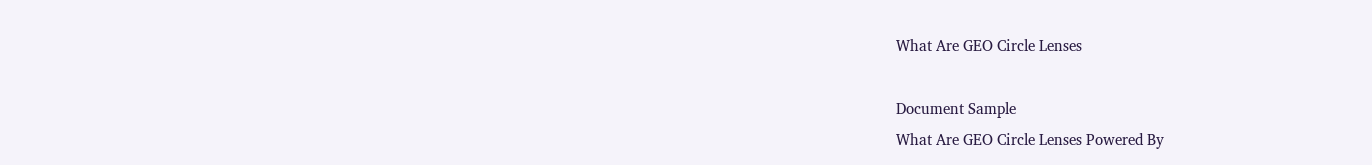What Are GEO Circle Lenses

Document Sample
What Are GEO Circle Lenses Powered By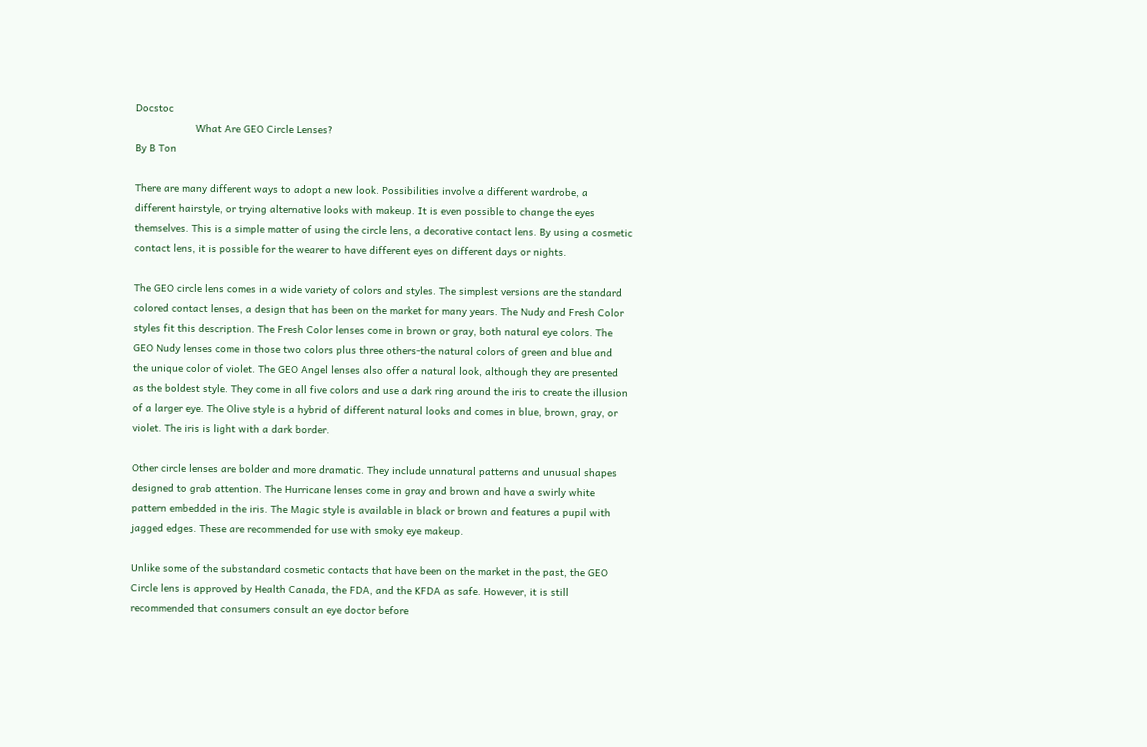Docstoc
                    What Are GEO Circle Lenses?
By B Ton

There are many different ways to adopt a new look. Possibilities involve a different wardrobe, a
different hairstyle, or trying alternative looks with makeup. It is even possible to change the eyes
themselves. This is a simple matter of using the circle lens, a decorative contact lens. By using a cosmetic
contact lens, it is possible for the wearer to have different eyes on different days or nights.

The GEO circle lens comes in a wide variety of colors and styles. The simplest versions are the standard
colored contact lenses, a design that has been on the market for many years. The Nudy and Fresh Color
styles fit this description. The Fresh Color lenses come in brown or gray, both natural eye colors. The
GEO Nudy lenses come in those two colors plus three others-the natural colors of green and blue and
the unique color of violet. The GEO Angel lenses also offer a natural look, although they are presented
as the boldest style. They come in all five colors and use a dark ring around the iris to create the illusion
of a larger eye. The Olive style is a hybrid of different natural looks and comes in blue, brown, gray, or
violet. The iris is light with a dark border.

Other circle lenses are bolder and more dramatic. They include unnatural patterns and unusual shapes
designed to grab attention. The Hurricane lenses come in gray and brown and have a swirly white
pattern embedded in the iris. The Magic style is available in black or brown and features a pupil with
jagged edges. These are recommended for use with smoky eye makeup.

Unlike some of the substandard cosmetic contacts that have been on the market in the past, the GEO
Circle lens is approved by Health Canada, the FDA, and the KFDA as safe. However, it is still
recommended that consumers consult an eye doctor before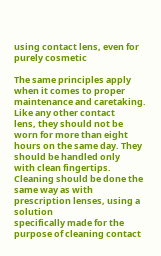using contact lens, even for purely cosmetic

The same principles apply when it comes to proper maintenance and caretaking. Like any other contact
lens, they should not be worn for more than eight hours on the same day. They should be handled only
with clean fingertips. Cleaning should be done the same way as with prescription lenses, using a solution
specifically made for the purpose of cleaning contact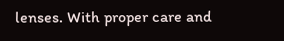lenses. With proper care and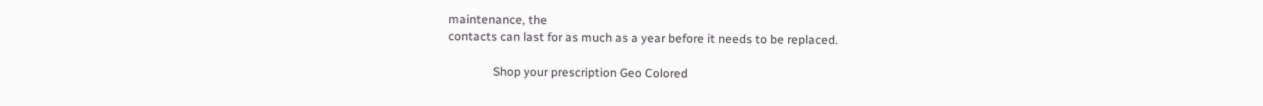maintenance, the
contacts can last for as much as a year before it needs to be replaced.

               Shop your prescription Geo Colored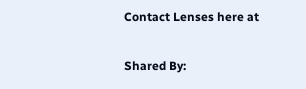Contact Lenses here at

Shared By: